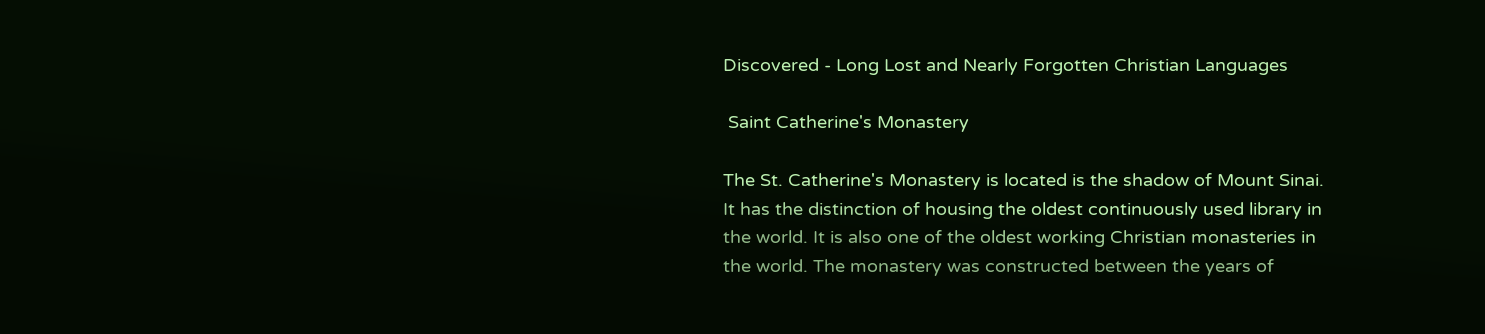Discovered - Long Lost and Nearly Forgotten Christian Languages

 Saint Catherine's Monastery

The St. Catherine's Monastery is located is the shadow of Mount Sinai. It has the distinction of housing the oldest continuously used library in the world. It is also one of the oldest working Christian monasteries in the world. The monastery was constructed between the years of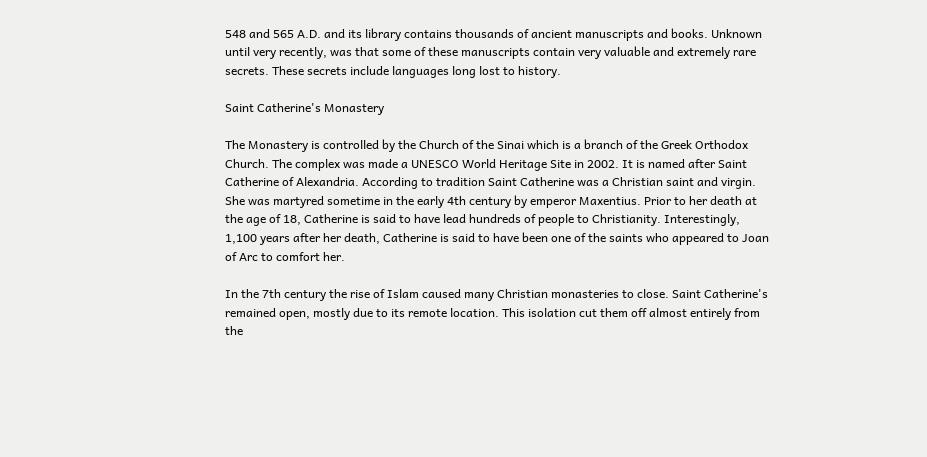548 and 565 A.D. and its library contains thousands of ancient manuscripts and books. Unknown until very recently, was that some of these manuscripts contain very valuable and extremely rare secrets. These secrets include languages long lost to history.

Saint Catherine's Monastery

The Monastery is controlled by the Church of the Sinai which is a branch of the Greek Orthodox Church. The complex was made a UNESCO World Heritage Site in 2002. It is named after Saint Catherine of Alexandria. According to tradition Saint Catherine was a Christian saint and virgin. She was martyred sometime in the early 4th century by emperor Maxentius. Prior to her death at the age of 18, Catherine is said to have lead hundreds of people to Christianity. Interestingly, 1,100 years after her death, Catherine is said to have been one of the saints who appeared to Joan of Arc to comfort her.

In the 7th century the rise of Islam caused many Christian monasteries to close. Saint Catherine's remained open, mostly due to its remote location. This isolation cut them off almost entirely from the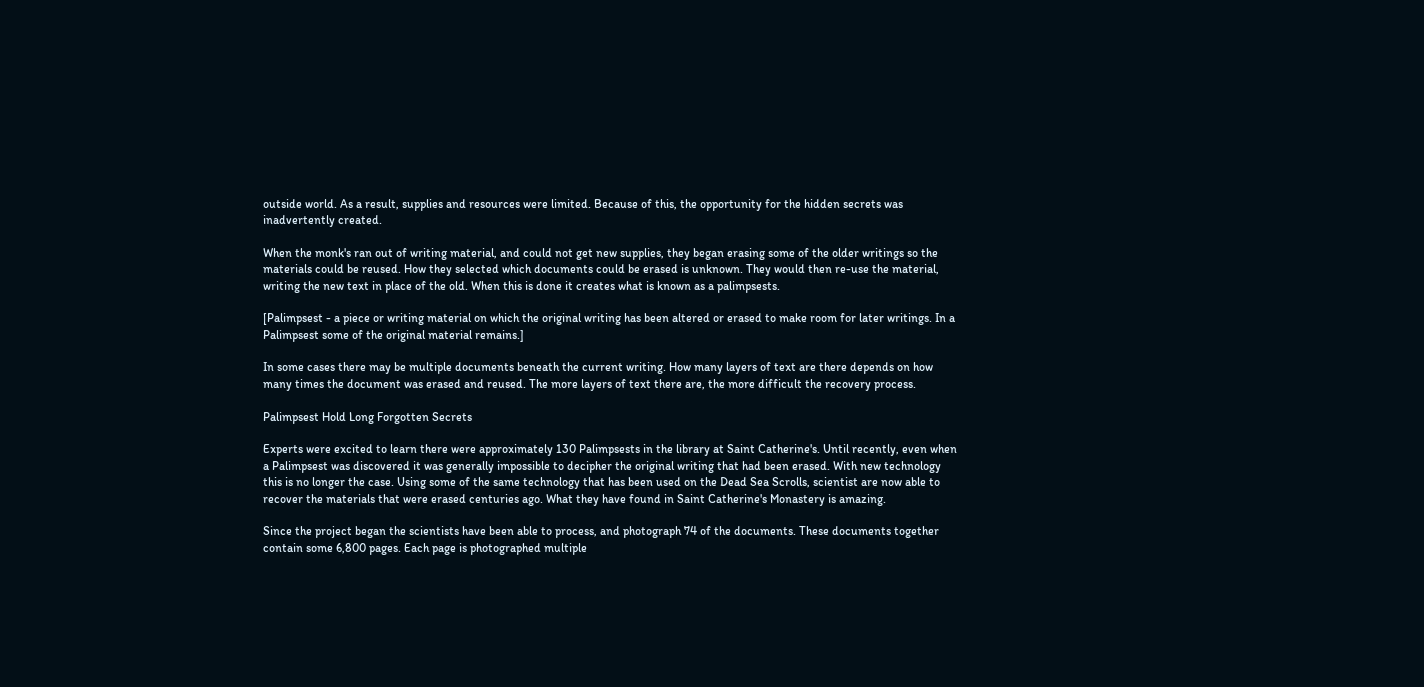outside world. As a result, supplies and resources were limited. Because of this, the opportunity for the hidden secrets was inadvertently created.

When the monk's ran out of writing material, and could not get new supplies, they began erasing some of the older writings so the materials could be reused. How they selected which documents could be erased is unknown. They would then re-use the material, writing the new text in place of the old. When this is done it creates what is known as a palimpsests.

[Palimpsest - a piece or writing material on which the original writing has been altered or erased to make room for later writings. In a Palimpsest some of the original material remains.]

In some cases there may be multiple documents beneath the current writing. How many layers of text are there depends on how many times the document was erased and reused. The more layers of text there are, the more difficult the recovery process.

Palimpsest Hold Long Forgotten Secrets

Experts were excited to learn there were approximately 130 Palimpsests in the library at Saint Catherine's. Until recently, even when a Palimpsest was discovered it was generally impossible to decipher the original writing that had been erased. With new technology this is no longer the case. Using some of the same technology that has been used on the Dead Sea Scrolls, scientist are now able to recover the materials that were erased centuries ago. What they have found in Saint Catherine's Monastery is amazing.

Since the project began the scientists have been able to process, and photograph 74 of the documents. These documents together contain some 6,800 pages. Each page is photographed multiple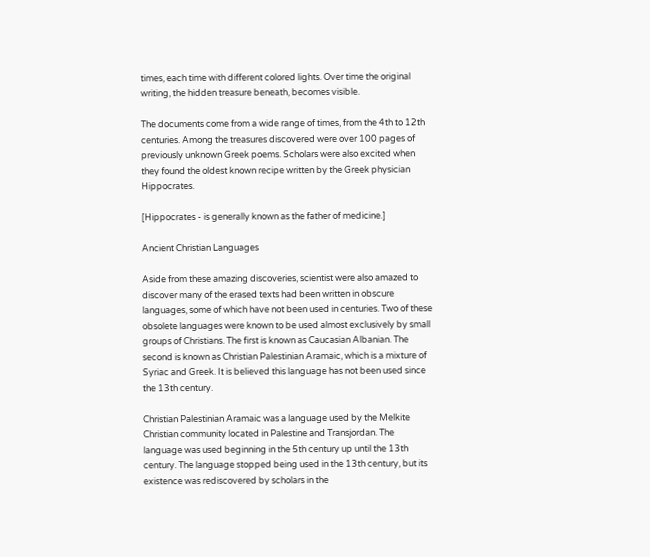times, each time with different colored lights. Over time the original writing, the hidden treasure beneath, becomes visible.

The documents come from a wide range of times, from the 4th to 12th centuries. Among the treasures discovered were over 100 pages of previously unknown Greek poems. Scholars were also excited when they found the oldest known recipe written by the Greek physician Hippocrates.

[Hippocrates - is generally known as the father of medicine.]

Ancient Christian Languages

Aside from these amazing discoveries, scientist were also amazed to discover many of the erased texts had been written in obscure languages, some of which have not been used in centuries. Two of these obsolete languages were known to be used almost exclusively by small groups of Christians. The first is known as Caucasian Albanian. The second is known as Christian Palestinian Aramaic, which is a mixture of Syriac and Greek. It is believed this language has not been used since the 13th century.

Christian Palestinian Aramaic was a language used by the Melkite Christian community located in Palestine and Transjordan. The language was used beginning in the 5th century up until the 13th century. The language stopped being used in the 13th century, but its existence was rediscovered by scholars in the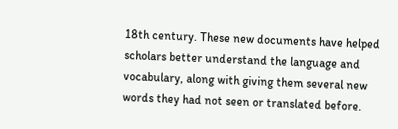18th century. These new documents have helped scholars better understand the language and vocabulary, along with giving them several new words they had not seen or translated before.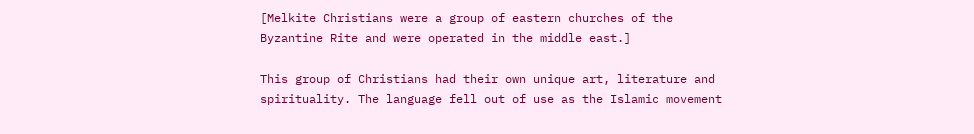[Melkite Christians were a group of eastern churches of the Byzantine Rite and were operated in the middle east.]

This group of Christians had their own unique art, literature and spirituality. The language fell out of use as the Islamic movement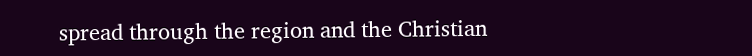spread through the region and the Christian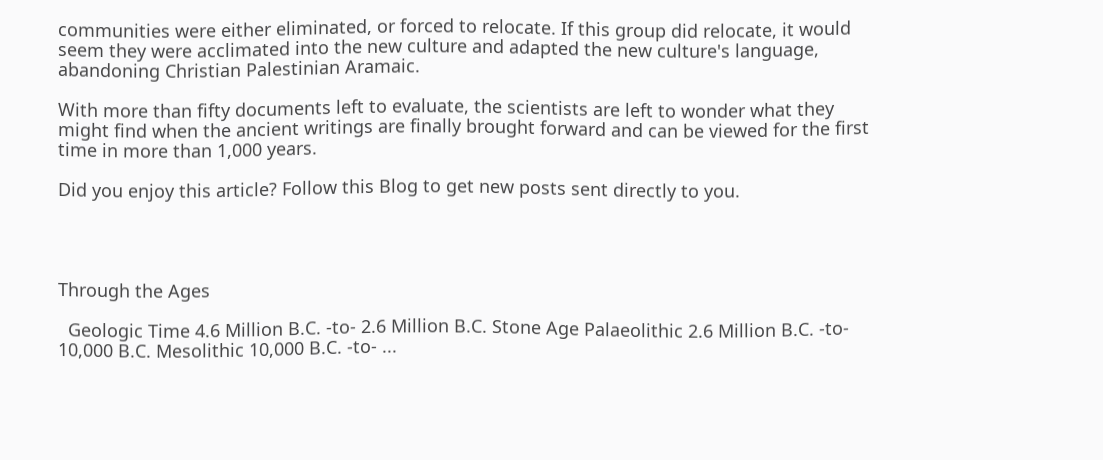communities were either eliminated, or forced to relocate. If this group did relocate, it would seem they were acclimated into the new culture and adapted the new culture's language, abandoning Christian Palestinian Aramaic.

With more than fifty documents left to evaluate, the scientists are left to wonder what they might find when the ancient writings are finally brought forward and can be viewed for the first time in more than 1,000 years.

Did you enjoy this article? Follow this Blog to get new posts sent directly to you.




Through the Ages

  Geologic Time 4.6 Million B.C. -to- 2.6 Million B.C. Stone Age Palaeolithic 2.6 Million B.C. -to- 10,000 B.C. Mesolithic 10,000 B.C. -to- ...